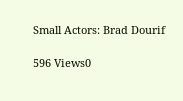Small Actors: Brad Dourif

596 Views0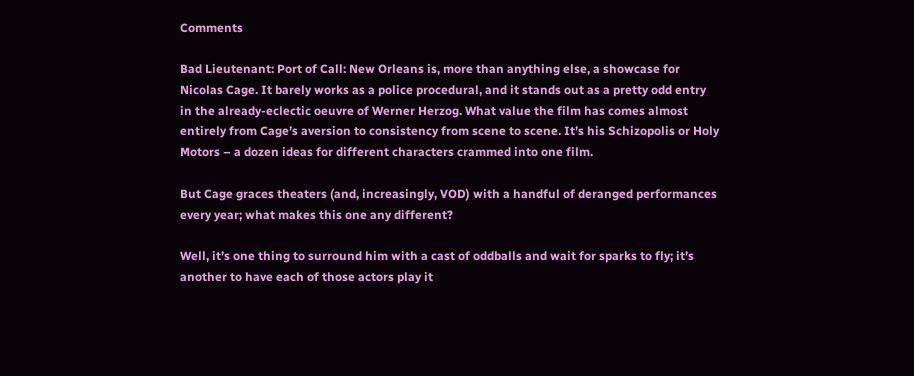Comments

Bad Lieutenant: Port of Call: New Orleans is, more than anything else, a showcase for Nicolas Cage. It barely works as a police procedural, and it stands out as a pretty odd entry in the already-eclectic oeuvre of Werner Herzog. What value the film has comes almost entirely from Cage’s aversion to consistency from scene to scene. It’s his Schizopolis or Holy Motors – a dozen ideas for different characters crammed into one film.

But Cage graces theaters (and, increasingly, VOD) with a handful of deranged performances every year; what makes this one any different?

Well, it’s one thing to surround him with a cast of oddballs and wait for sparks to fly; it’s another to have each of those actors play it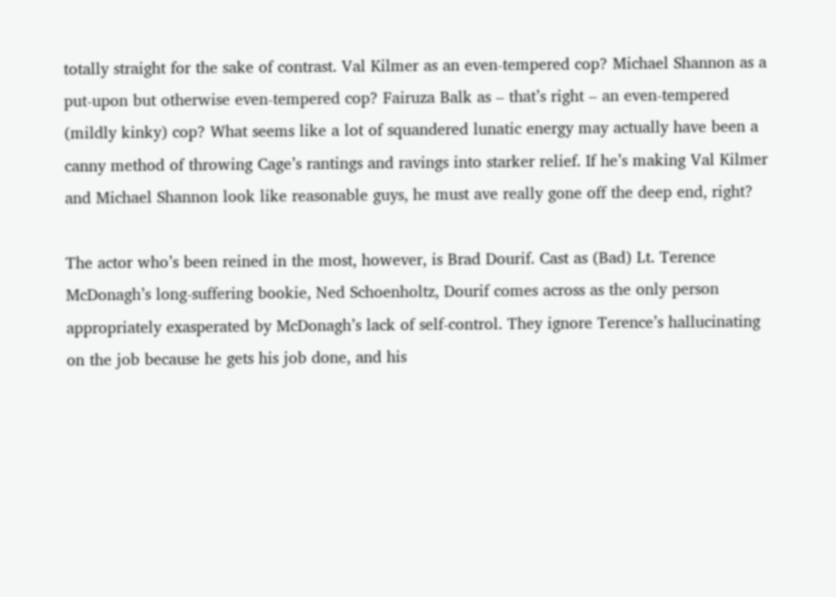totally straight for the sake of contrast. Val Kilmer as an even-tempered cop? Michael Shannon as a put-upon but otherwise even-tempered cop? Fairuza Balk as – that’s right – an even-tempered (mildly kinky) cop? What seems like a lot of squandered lunatic energy may actually have been a canny method of throwing Cage’s rantings and ravings into starker relief. If he’s making Val Kilmer and Michael Shannon look like reasonable guys, he must ave really gone off the deep end, right?

The actor who’s been reined in the most, however, is Brad Dourif. Cast as (Bad) Lt. Terence McDonagh’s long-suffering bookie, Ned Schoenholtz, Dourif comes across as the only person appropriately exasperated by McDonagh’s lack of self-control. They ignore Terence’s hallucinating on the job because he gets his job done, and his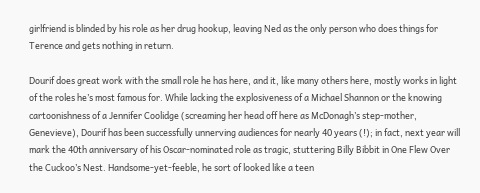girlfriend is blinded by his role as her drug hookup, leaving Ned as the only person who does things for Terence and gets nothing in return.

Dourif does great work with the small role he has here, and it, like many others here, mostly works in light of the roles he’s most famous for. While lacking the explosiveness of a Michael Shannon or the knowing cartoonishness of a Jennifer Coolidge (screaming her head off here as McDonagh’s step-mother, Genevieve), Dourif has been successfully unnerving audiences for nearly 40 years (!); in fact, next year will mark the 40th anniversary of his Oscar-nominated role as tragic, stuttering Billy Bibbit in One Flew Over the Cuckoo’s Nest. Handsome-yet-feeble, he sort of looked like a teen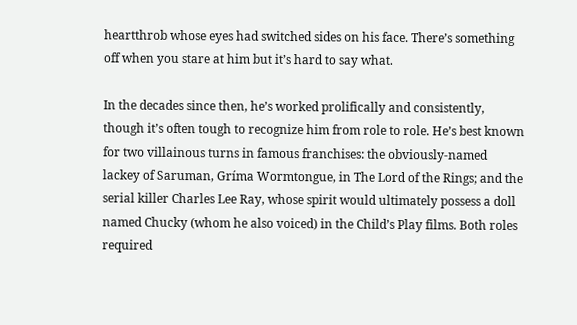heartthrob whose eyes had switched sides on his face. There’s something off when you stare at him but it’s hard to say what.

In the decades since then, he’s worked prolifically and consistently, though it’s often tough to recognize him from role to role. He’s best known for two villainous turns in famous franchises: the obviously-named lackey of Saruman, Gríma Wormtongue, in The Lord of the Rings; and the serial killer Charles Lee Ray, whose spirit would ultimately possess a doll named Chucky (whom he also voiced) in the Child’s Play films. Both roles required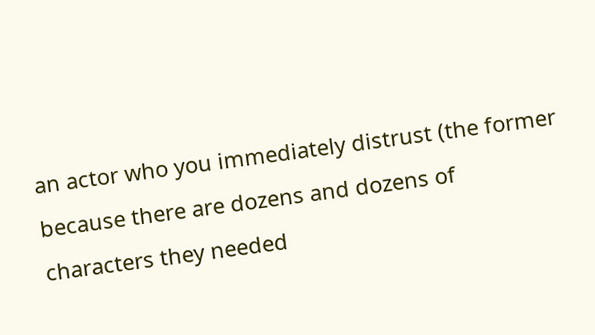an actor who you immediately distrust (the former because there are dozens and dozens of characters they needed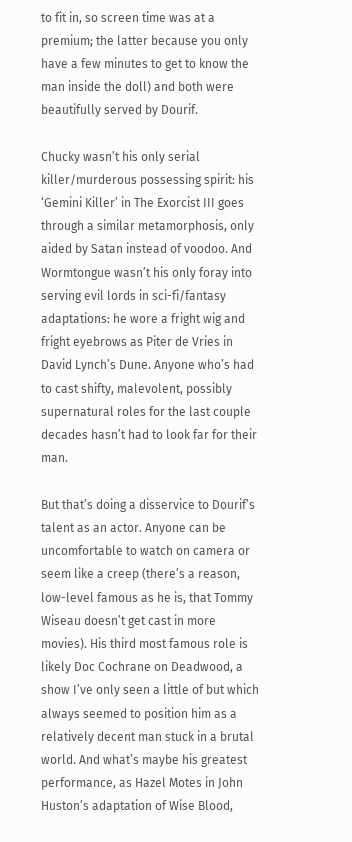to fit in, so screen time was at a premium; the latter because you only have a few minutes to get to know the man inside the doll) and both were beautifully served by Dourif.

Chucky wasn’t his only serial killer/murderous possessing spirit: his ‘Gemini Killer’ in The Exorcist III goes through a similar metamorphosis, only aided by Satan instead of voodoo. And Wormtongue wasn’t his only foray into serving evil lords in sci-fi/fantasy adaptations: he wore a fright wig and fright eyebrows as Piter de Vries in David Lynch’s Dune. Anyone who’s had to cast shifty, malevolent, possibly supernatural roles for the last couple decades hasn’t had to look far for their man.

But that’s doing a disservice to Dourif’s talent as an actor. Anyone can be uncomfortable to watch on camera or seem like a creep (there’s a reason, low-level famous as he is, that Tommy Wiseau doesn’t get cast in more movies). His third most famous role is likely Doc Cochrane on Deadwood, a show I’ve only seen a little of but which always seemed to position him as a relatively decent man stuck in a brutal world. And what’s maybe his greatest performance, as Hazel Motes in John Huston’s adaptation of Wise Blood,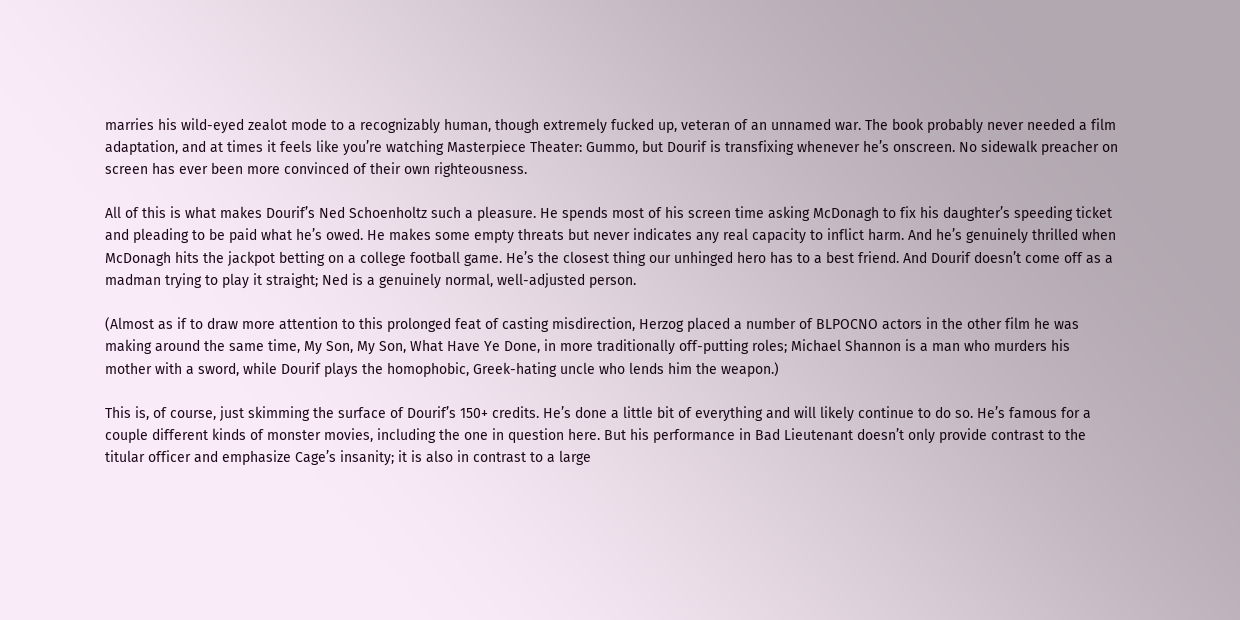marries his wild-eyed zealot mode to a recognizably human, though extremely fucked up, veteran of an unnamed war. The book probably never needed a film adaptation, and at times it feels like you’re watching Masterpiece Theater: Gummo, but Dourif is transfixing whenever he’s onscreen. No sidewalk preacher on screen has ever been more convinced of their own righteousness.

All of this is what makes Dourif’s Ned Schoenholtz such a pleasure. He spends most of his screen time asking McDonagh to fix his daughter’s speeding ticket and pleading to be paid what he’s owed. He makes some empty threats but never indicates any real capacity to inflict harm. And he’s genuinely thrilled when McDonagh hits the jackpot betting on a college football game. He’s the closest thing our unhinged hero has to a best friend. And Dourif doesn’t come off as a madman trying to play it straight; Ned is a genuinely normal, well-adjusted person.

(Almost as if to draw more attention to this prolonged feat of casting misdirection, Herzog placed a number of BLPOCNO actors in the other film he was making around the same time, My Son, My Son, What Have Ye Done, in more traditionally off-putting roles; Michael Shannon is a man who murders his mother with a sword, while Dourif plays the homophobic, Greek-hating uncle who lends him the weapon.)

This is, of course, just skimming the surface of Dourif’s 150+ credits. He’s done a little bit of everything and will likely continue to do so. He’s famous for a couple different kinds of monster movies, including the one in question here. But his performance in Bad Lieutenant doesn’t only provide contrast to the titular officer and emphasize Cage’s insanity; it is also in contrast to a large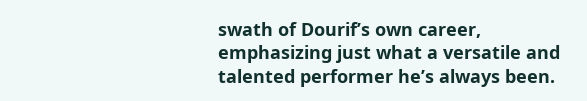swath of Dourif’s own career, emphasizing just what a versatile and talented performer he’s always been.